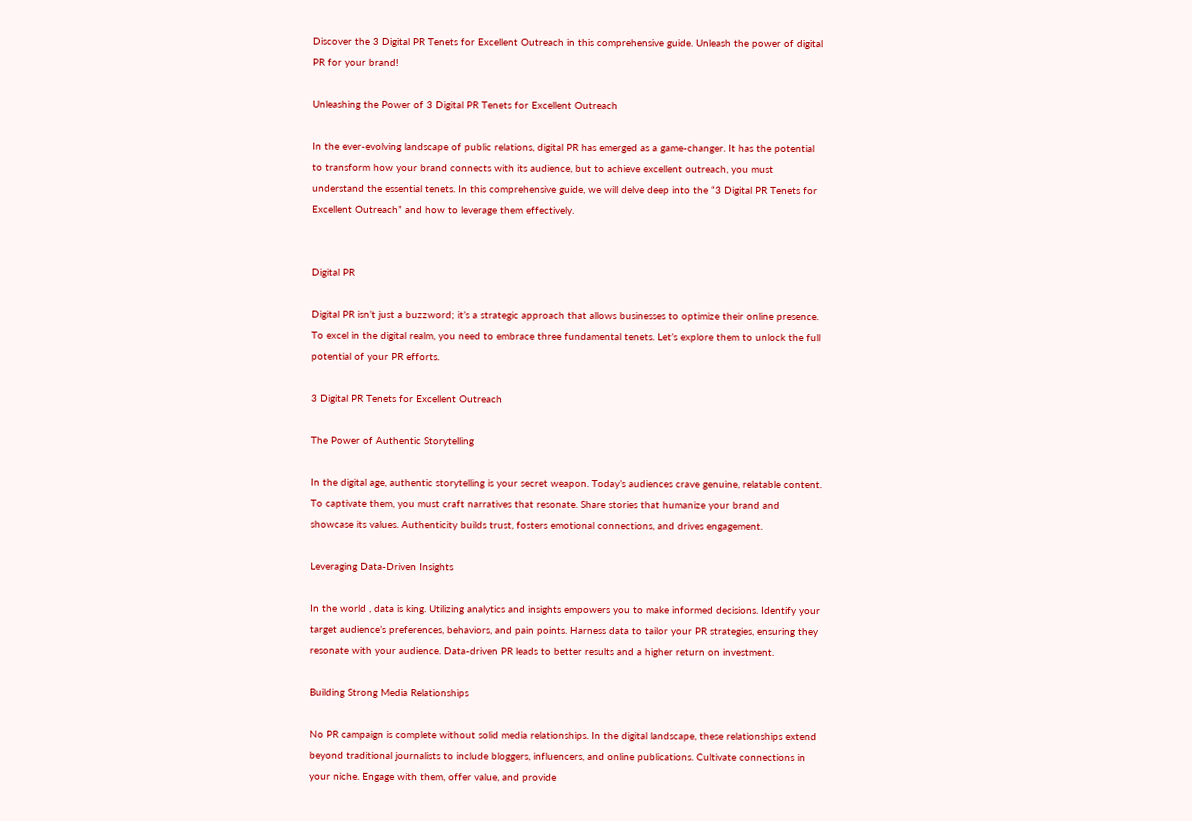Discover the 3 Digital PR Tenets for Excellent Outreach in this comprehensive guide. Unleash the power of digital PR for your brand!

Unleashing the Power of 3 Digital PR Tenets for Excellent Outreach

In the ever-evolving landscape of public relations, digital PR has emerged as a game-changer. It has the potential to transform how your brand connects with its audience, but to achieve excellent outreach, you must understand the essential tenets. In this comprehensive guide, we will delve deep into the “3 Digital PR Tenets for Excellent Outreach” and how to leverage them effectively.


Digital PR

Digital PR isn’t just a buzzword; it’s a strategic approach that allows businesses to optimize their online presence. To excel in the digital realm, you need to embrace three fundamental tenets. Let’s explore them to unlock the full potential of your PR efforts.

3 Digital PR Tenets for Excellent Outreach

The Power of Authentic Storytelling

In the digital age, authentic storytelling is your secret weapon. Today’s audiences crave genuine, relatable content. To captivate them, you must craft narratives that resonate. Share stories that humanize your brand and showcase its values. Authenticity builds trust, fosters emotional connections, and drives engagement.

Leveraging Data-Driven Insights

In the world , data is king. Utilizing analytics and insights empowers you to make informed decisions. Identify your target audience’s preferences, behaviors, and pain points. Harness data to tailor your PR strategies, ensuring they resonate with your audience. Data-driven PR leads to better results and a higher return on investment.

Building Strong Media Relationships

No PR campaign is complete without solid media relationships. In the digital landscape, these relationships extend beyond traditional journalists to include bloggers, influencers, and online publications. Cultivate connections in your niche. Engage with them, offer value, and provide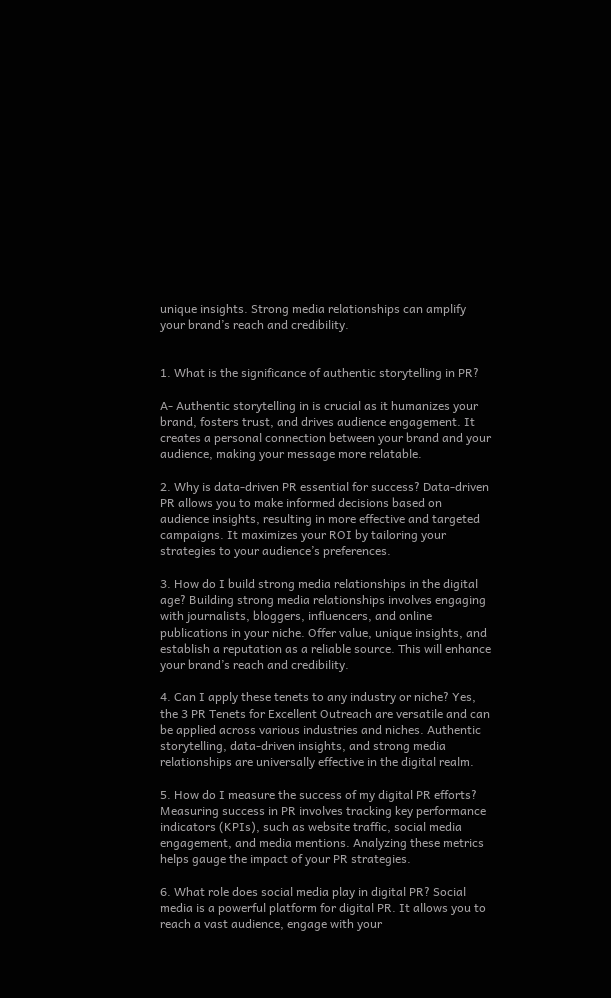unique insights. Strong media relationships can amplify your brand’s reach and credibility.


1. What is the significance of authentic storytelling in PR?

A- Authentic storytelling in is crucial as it humanizes your brand, fosters trust, and drives audience engagement. It creates a personal connection between your brand and your audience, making your message more relatable.

2. Why is data-driven PR essential for success? Data-driven PR allows you to make informed decisions based on audience insights, resulting in more effective and targeted campaigns. It maximizes your ROI by tailoring your strategies to your audience’s preferences.

3. How do I build strong media relationships in the digital age? Building strong media relationships involves engaging with journalists, bloggers, influencers, and online publications in your niche. Offer value, unique insights, and establish a reputation as a reliable source. This will enhance your brand’s reach and credibility.

4. Can I apply these tenets to any industry or niche? Yes, the 3 PR Tenets for Excellent Outreach are versatile and can be applied across various industries and niches. Authentic storytelling, data-driven insights, and strong media relationships are universally effective in the digital realm.

5. How do I measure the success of my digital PR efforts? Measuring success in PR involves tracking key performance indicators (KPIs), such as website traffic, social media engagement, and media mentions. Analyzing these metrics helps gauge the impact of your PR strategies.

6. What role does social media play in digital PR? Social media is a powerful platform for digital PR. It allows you to reach a vast audience, engage with your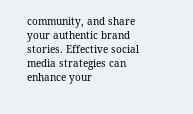community, and share your authentic brand stories. Effective social media strategies can enhance your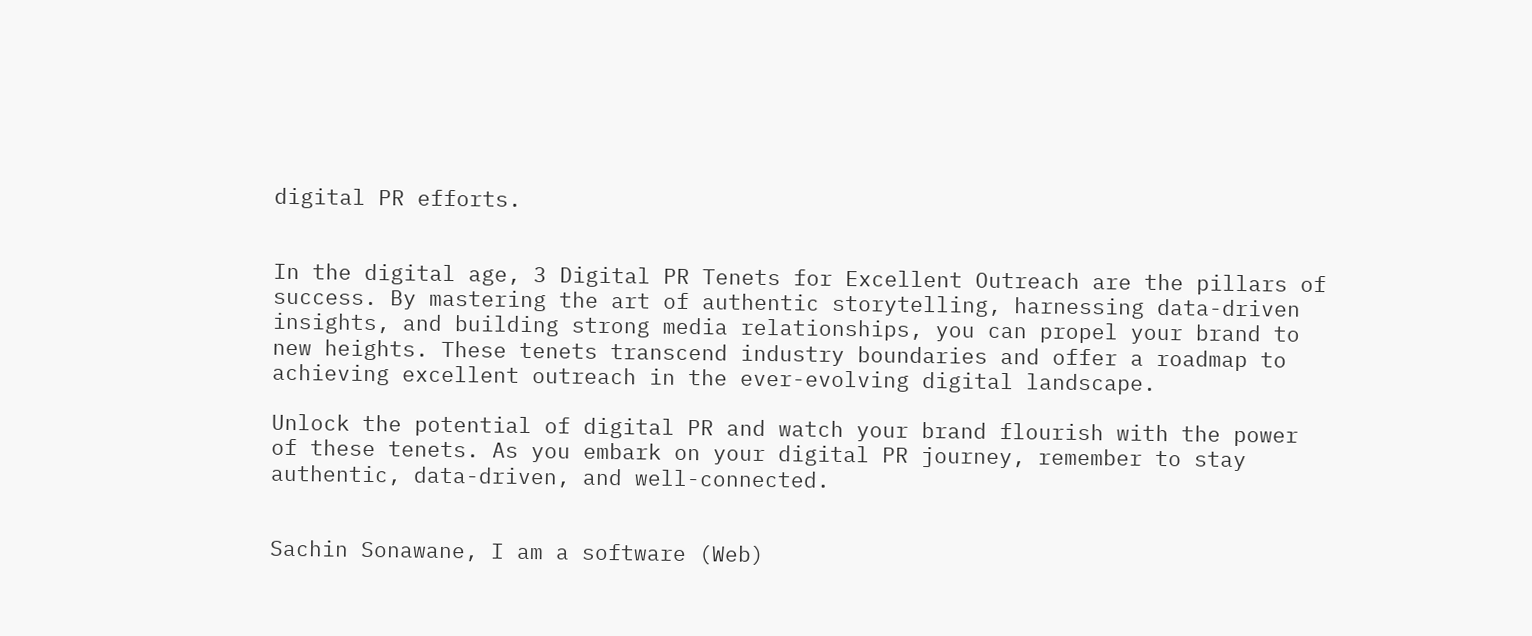digital PR efforts.


In the digital age, 3 Digital PR Tenets for Excellent Outreach are the pillars of success. By mastering the art of authentic storytelling, harnessing data-driven insights, and building strong media relationships, you can propel your brand to new heights. These tenets transcend industry boundaries and offer a roadmap to achieving excellent outreach in the ever-evolving digital landscape.

Unlock the potential of digital PR and watch your brand flourish with the power of these tenets. As you embark on your digital PR journey, remember to stay authentic, data-driven, and well-connected.


Sachin Sonawane, I am a software (Web)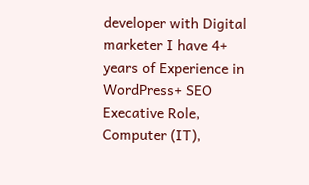developer with Digital marketer I have 4+ years of Experience in WordPress+ SEO Execative Role, Computer (IT),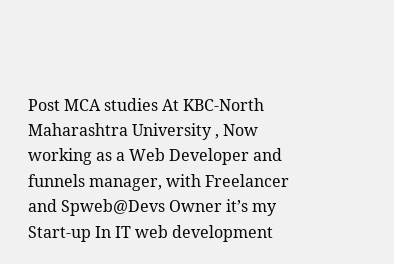Post MCA studies At KBC-North Maharashtra University , Now working as a Web Developer and funnels manager, with Freelancer and Spweb@Devs Owner it’s my Start-up In IT web development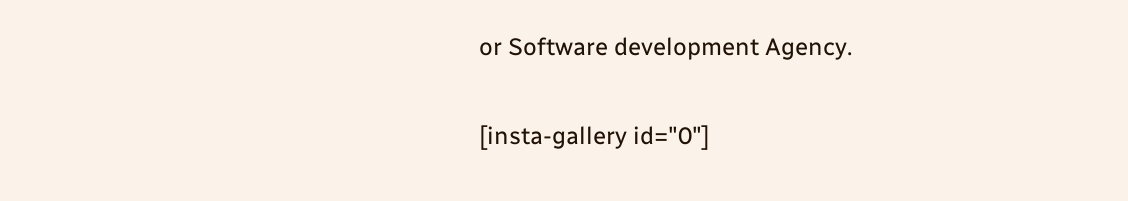or Software development Agency.


[insta-gallery id="0"]